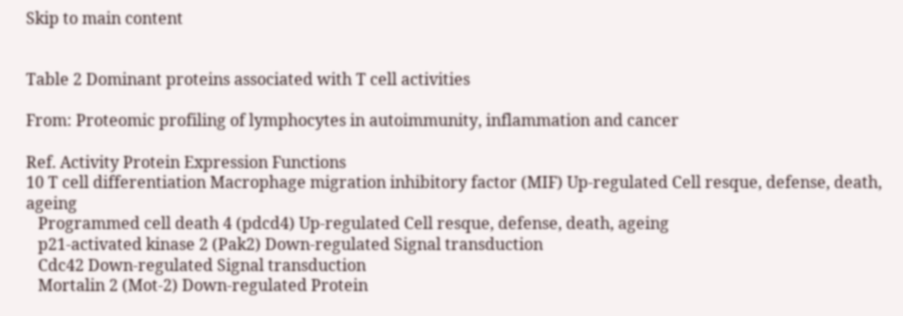Skip to main content


Table 2 Dominant proteins associated with T cell activities

From: Proteomic profiling of lymphocytes in autoimmunity, inflammation and cancer

Ref. Activity Protein Expression Functions
10 T cell differentiation Macrophage migration inhibitory factor (MIF) Up-regulated Cell resque, defense, death, ageing
   Programmed cell death 4 (pdcd4) Up-regulated Cell resque, defense, death, ageing
   p21-activated kinase 2 (Pak2) Down-regulated Signal transduction
   Cdc42 Down-regulated Signal transduction
   Mortalin 2 (Mot-2) Down-regulated Protein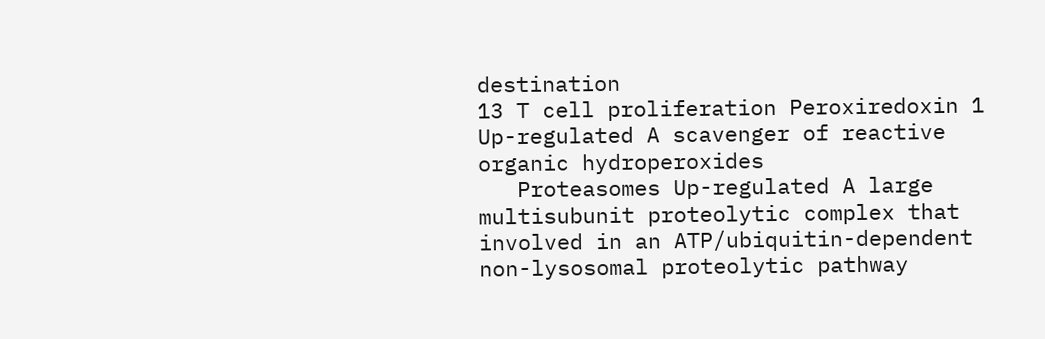destination
13 T cell proliferation Peroxiredoxin 1 Up-regulated A scavenger of reactive organic hydroperoxides
   Proteasomes Up-regulated A large multisubunit proteolytic complex that involved in an ATP/ubiquitin-dependent non-lysosomal proteolytic pathway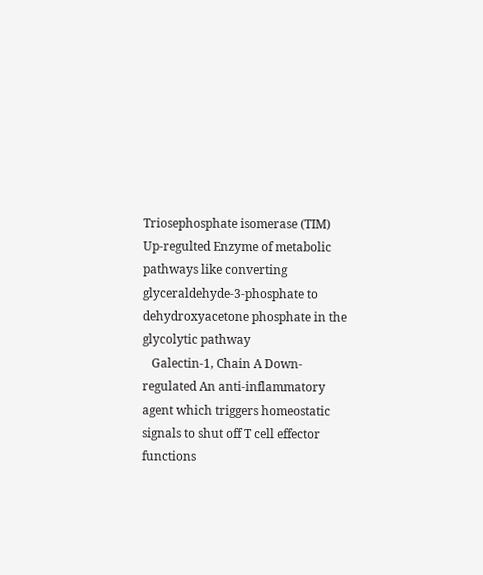Triosephosphate isomerase (TIM) Up-regulted Enzyme of metabolic pathways like converting glyceraldehyde-3-phosphate to dehydroxyacetone phosphate in the glycolytic pathway
   Galectin-1, Chain A Down-regulated An anti-inflammatory agent which triggers homeostatic signals to shut off T cell effector functions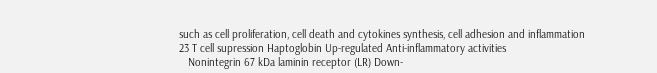such as cell proliferation, cell death and cytokines synthesis, cell adhesion and inflammation
23 T cell supression Haptoglobin Up-regulated Anti-inflammatory activities
   Nonintegrin 67 kDa laminin receptor (LR) Down-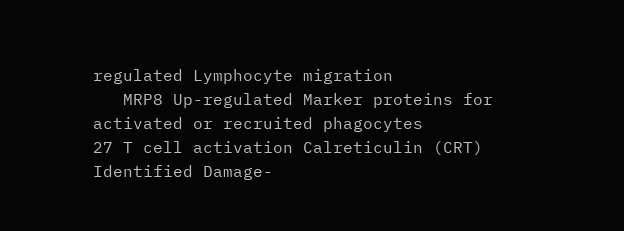regulated Lymphocyte migration
   MRP8 Up-regulated Marker proteins for activated or recruited phagocytes
27 T cell activation Calreticulin (CRT) Identified Damage-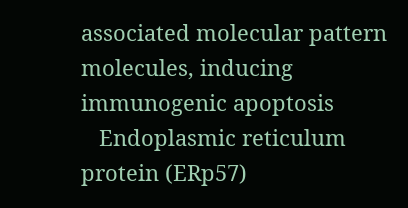associated molecular pattern molecules, inducing immunogenic apoptosis
   Endoplasmic reticulum protein (ERp57)